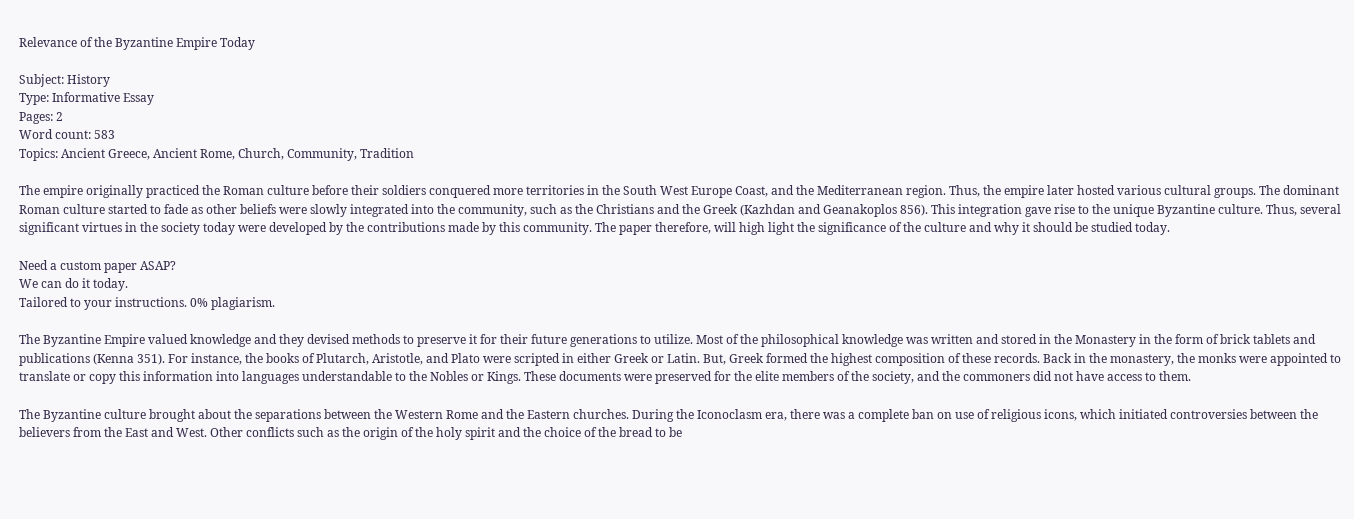Relevance of the Byzantine Empire Today

Subject: History
Type: Informative Essay
Pages: 2
Word count: 583
Topics: Ancient Greece, Ancient Rome, Church, Community, Tradition

The empire originally practiced the Roman culture before their soldiers conquered more territories in the South West Europe Coast, and the Mediterranean region. Thus, the empire later hosted various cultural groups. The dominant Roman culture started to fade as other beliefs were slowly integrated into the community, such as the Christians and the Greek (Kazhdan and Geanakoplos 856). This integration gave rise to the unique Byzantine culture. Thus, several significant virtues in the society today were developed by the contributions made by this community. The paper therefore, will high light the significance of the culture and why it should be studied today.

Need a custom paper ASAP?
We can do it today.
Tailored to your instructions. 0% plagiarism.

The Byzantine Empire valued knowledge and they devised methods to preserve it for their future generations to utilize. Most of the philosophical knowledge was written and stored in the Monastery in the form of brick tablets and publications (Kenna 351). For instance, the books of Plutarch, Aristotle, and Plato were scripted in either Greek or Latin. But, Greek formed the highest composition of these records. Back in the monastery, the monks were appointed to translate or copy this information into languages understandable to the Nobles or Kings. These documents were preserved for the elite members of the society, and the commoners did not have access to them.

The Byzantine culture brought about the separations between the Western Rome and the Eastern churches. During the Iconoclasm era, there was a complete ban on use of religious icons, which initiated controversies between the believers from the East and West. Other conflicts such as the origin of the holy spirit and the choice of the bread to be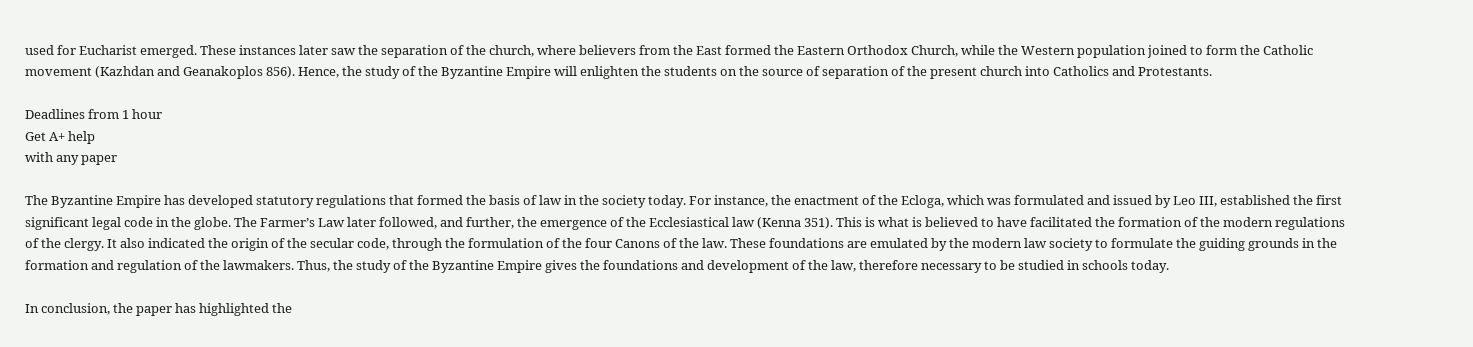used for Eucharist emerged. These instances later saw the separation of the church, where believers from the East formed the Eastern Orthodox Church, while the Western population joined to form the Catholic movement (Kazhdan and Geanakoplos 856). Hence, the study of the Byzantine Empire will enlighten the students on the source of separation of the present church into Catholics and Protestants.

Deadlines from 1 hour
Get A+ help
with any paper

The Byzantine Empire has developed statutory regulations that formed the basis of law in the society today. For instance, the enactment of the Ecloga, which was formulated and issued by Leo III, established the first significant legal code in the globe. The Farmer’s Law later followed, and further, the emergence of the Ecclesiastical law (Kenna 351). This is what is believed to have facilitated the formation of the modern regulations of the clergy. It also indicated the origin of the secular code, through the formulation of the four Canons of the law. These foundations are emulated by the modern law society to formulate the guiding grounds in the formation and regulation of the lawmakers. Thus, the study of the Byzantine Empire gives the foundations and development of the law, therefore necessary to be studied in schools today.

In conclusion, the paper has highlighted the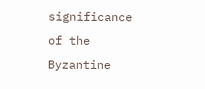significance of the Byzantine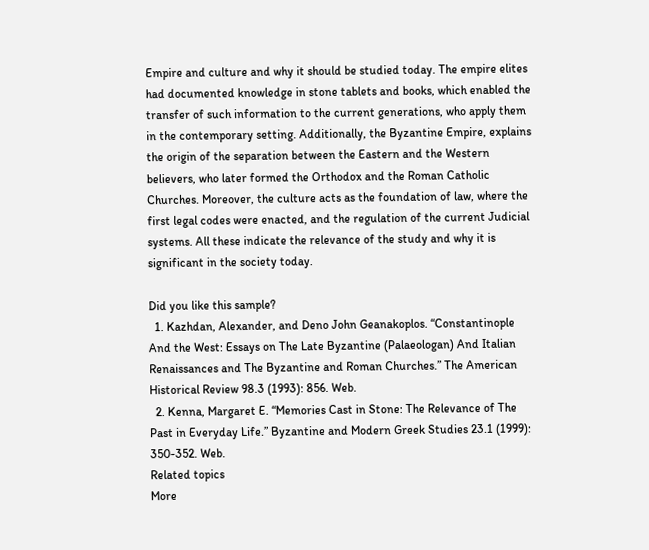Empire and culture and why it should be studied today. The empire elites had documented knowledge in stone tablets and books, which enabled the transfer of such information to the current generations, who apply them in the contemporary setting. Additionally, the Byzantine Empire, explains the origin of the separation between the Eastern and the Western believers, who later formed the Orthodox and the Roman Catholic Churches. Moreover, the culture acts as the foundation of law, where the first legal codes were enacted, and the regulation of the current Judicial systems. All these indicate the relevance of the study and why it is significant in the society today.

Did you like this sample?
  1. Kazhdan, Alexander, and Deno John Geanakoplos. “Constantinople And the West: Essays on The Late Byzantine (Palaeologan) And Italian Renaissances and The Byzantine and Roman Churches.” The American Historical Review 98.3 (1993): 856. Web.
  2. Kenna, Margaret E. “Memories Cast in Stone: The Relevance of The Past in Everyday Life.” Byzantine and Modern Greek Studies 23.1 (1999): 350-352. Web.
Related topics
More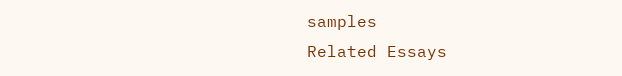samples
Related Essays